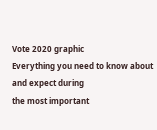Vote 2020 graphic
Everything you need to know about and expect during
the most important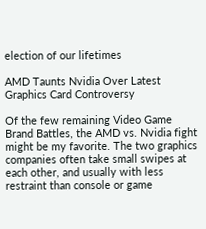election of our lifetimes

AMD Taunts Nvidia Over Latest Graphics Card Controversy

Of the few remaining Video Game Brand Battles, the AMD vs. Nvidia fight might be my favorite. The two graphics companies often take small swipes at each other, and usually with less restraint than console or game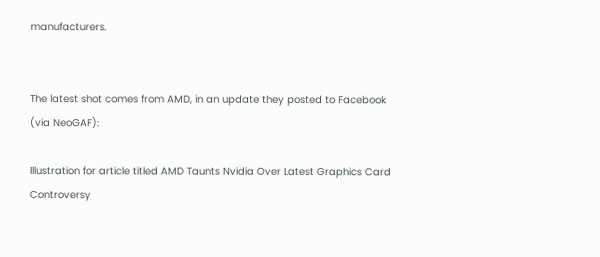manufacturers.


The latest shot comes from AMD, in an update they posted to Facebook (via NeoGAF):

Illustration for article titled AMD Taunts Nvidia Over Latest Graphics Card Controversy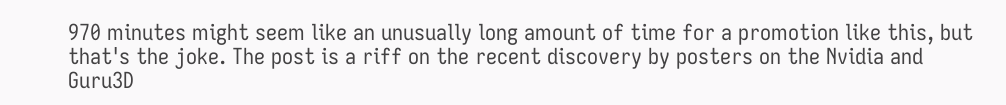970 minutes might seem like an unusually long amount of time for a promotion like this, but that's the joke. The post is a riff on the recent discovery by posters on the Nvidia and Guru3D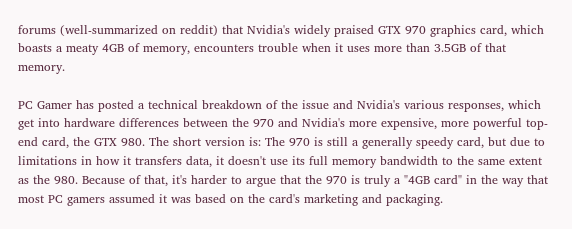forums (well-summarized on reddit) that Nvidia's widely praised GTX 970 graphics card, which boasts a meaty 4GB of memory, encounters trouble when it uses more than 3.5GB of that memory.

PC Gamer has posted a technical breakdown of the issue and Nvidia's various responses, which get into hardware differences between the 970 and Nvidia's more expensive, more powerful top-end card, the GTX 980. The short version is: The 970 is still a generally speedy card, but due to limitations in how it transfers data, it doesn't use its full memory bandwidth to the same extent as the 980. Because of that, it's harder to argue that the 970 is truly a "4GB card" in the way that most PC gamers assumed it was based on the card's marketing and packaging.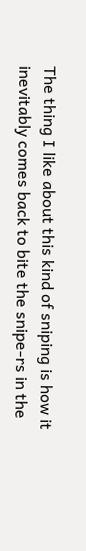The thing I like about this kind of sniping is how it inevitably comes back to bite the snipe-rs in the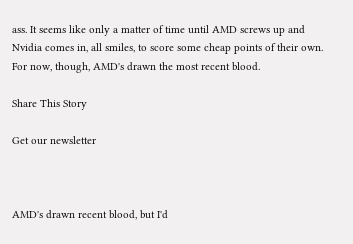ass. It seems like only a matter of time until AMD screws up and Nvidia comes in, all smiles, to score some cheap points of their own. For now, though, AMD's drawn the most recent blood.

Share This Story

Get our newsletter



AMD's drawn recent blood, but I'd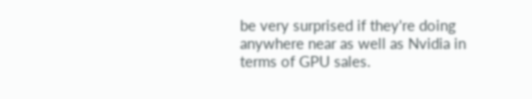be very surprised if they're doing anywhere near as well as Nvidia in terms of GPU sales.